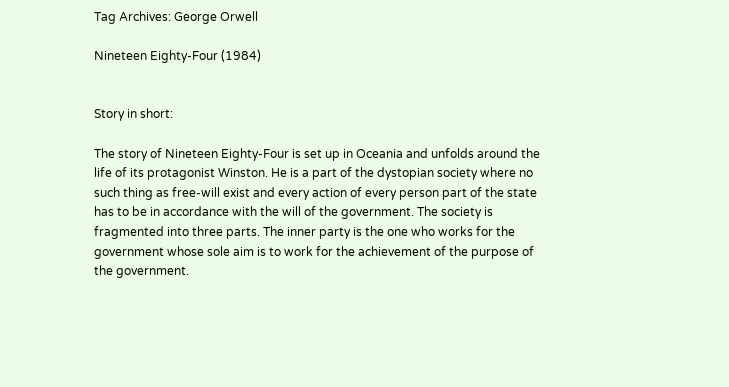Tag Archives: George Orwell

Nineteen Eighty-Four (1984)


Story in short:

The story of Nineteen Eighty-Four is set up in Oceania and unfolds around the life of its protagonist Winston. He is a part of the dystopian society where no such thing as free-will exist and every action of every person part of the state has to be in accordance with the will of the government. The society is fragmented into three parts. The inner party is the one who works for the government whose sole aim is to work for the achievement of the purpose of the government.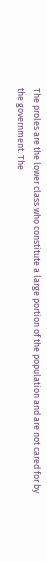The proles are the lower class who constitute a large portion of the population and are not cared for by the government. The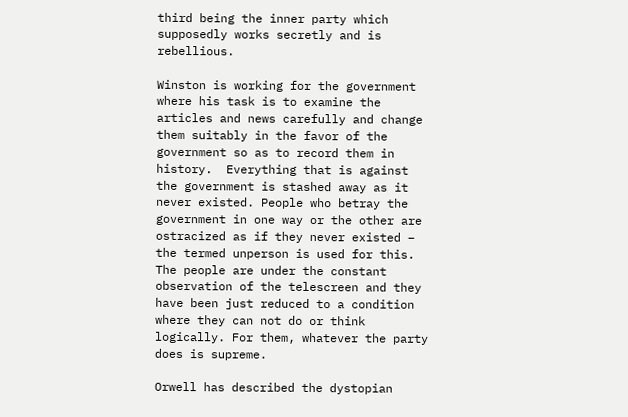third being the inner party which supposedly works secretly and is rebellious.

Winston is working for the government where his task is to examine the articles and news carefully and change them suitably in the favor of the government so as to record them in history.  Everything that is against the government is stashed away as it never existed. People who betray the government in one way or the other are ostracized as if they never existed – the termed unperson is used for this. The people are under the constant observation of the telescreen and they have been just reduced to a condition where they can not do or think logically. For them, whatever the party does is supreme.

Orwell has described the dystopian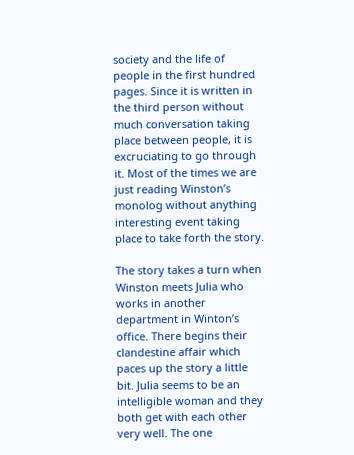society and the life of people in the first hundred pages. Since it is written in the third person without much conversation taking place between people, it is excruciating to go through it. Most of the times we are just reading Winston’s monolog without anything interesting event taking place to take forth the story.

The story takes a turn when Winston meets Julia who works in another department in Winton’s office. There begins their clandestine affair which paces up the story a little bit. Julia seems to be an intelligible woman and they both get with each other very well. The one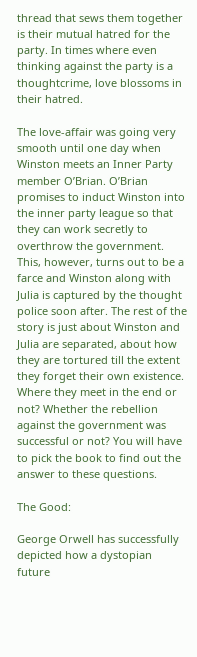thread that sews them together is their mutual hatred for the party. In times where even thinking against the party is a thoughtcrime, love blossoms in their hatred.

The love-affair was going very smooth until one day when Winston meets an Inner Party member O’Brian. O’Brian promises to induct Winston into the inner party league so that they can work secretly to overthrow the government. This, however, turns out to be a farce and Winston along with Julia is captured by the thought police soon after. The rest of the story is just about Winston and Julia are separated, about how they are tortured till the extent they forget their own existence. Where they meet in the end or not? Whether the rebellion against the government was successful or not? You will have to pick the book to find out the answer to these questions.

The Good:

George Orwell has successfully depicted how a dystopian future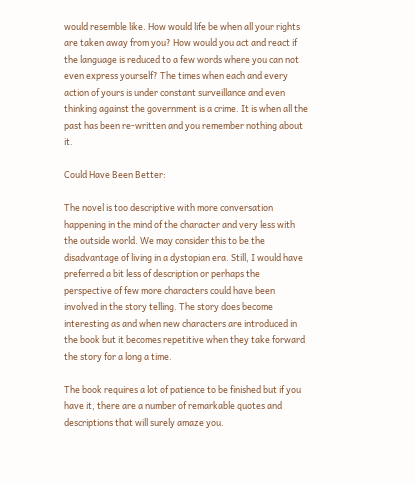would resemble like. How would life be when all your rights are taken away from you? How would you act and react if the language is reduced to a few words where you can not even express yourself? The times when each and every action of yours is under constant surveillance and even thinking against the government is a crime. It is when all the past has been re-written and you remember nothing about it.

Could Have Been Better:

The novel is too descriptive with more conversation happening in the mind of the character and very less with the outside world. We may consider this to be the disadvantage of living in a dystopian era. Still, I would have preferred a bit less of description or perhaps the perspective of few more characters could have been involved in the story telling. The story does become interesting as and when new characters are introduced in the book but it becomes repetitive when they take forward the story for a long a time.

The book requires a lot of patience to be finished but if you have it, there are a number of remarkable quotes and descriptions that will surely amaze you.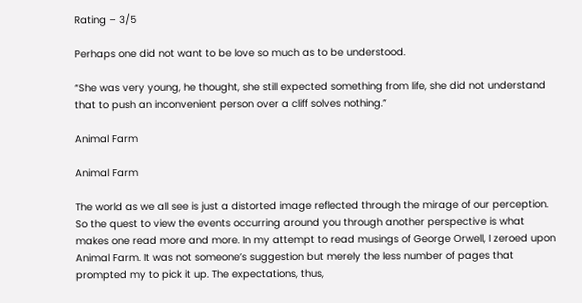Rating – 3/5

Perhaps one did not want to be love so much as to be understood.

“She was very young, he thought, she still expected something from life, she did not understand that to push an inconvenient person over a cliff solves nothing.”

Animal Farm

Animal Farm

The world as we all see is just a distorted image reflected through the mirage of our perception. So the quest to view the events occurring around you through another perspective is what makes one read more and more. In my attempt to read musings of George Orwell, I zeroed upon Animal Farm. It was not someone’s suggestion but merely the less number of pages that prompted my to pick it up. The expectations, thus,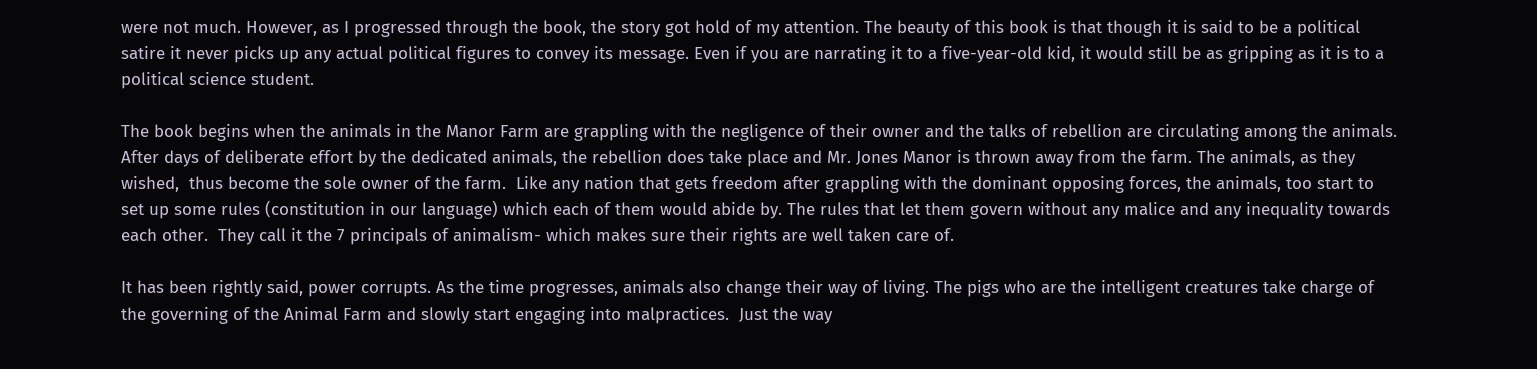were not much. However, as I progressed through the book, the story got hold of my attention. The beauty of this book is that though it is said to be a political satire it never picks up any actual political figures to convey its message. Even if you are narrating it to a five-year-old kid, it would still be as gripping as it is to a political science student.

The book begins when the animals in the Manor Farm are grappling with the negligence of their owner and the talks of rebellion are circulating among the animals. After days of deliberate effort by the dedicated animals, the rebellion does take place and Mr. Jones Manor is thrown away from the farm. The animals, as they wished,  thus become the sole owner of the farm.  Like any nation that gets freedom after grappling with the dominant opposing forces, the animals, too start to set up some rules (constitution in our language) which each of them would abide by. The rules that let them govern without any malice and any inequality towards each other.  They call it the 7 principals of animalism- which makes sure their rights are well taken care of.

It has been rightly said, power corrupts. As the time progresses, animals also change their way of living. The pigs who are the intelligent creatures take charge of the governing of the Animal Farm and slowly start engaging into malpractices.  Just the way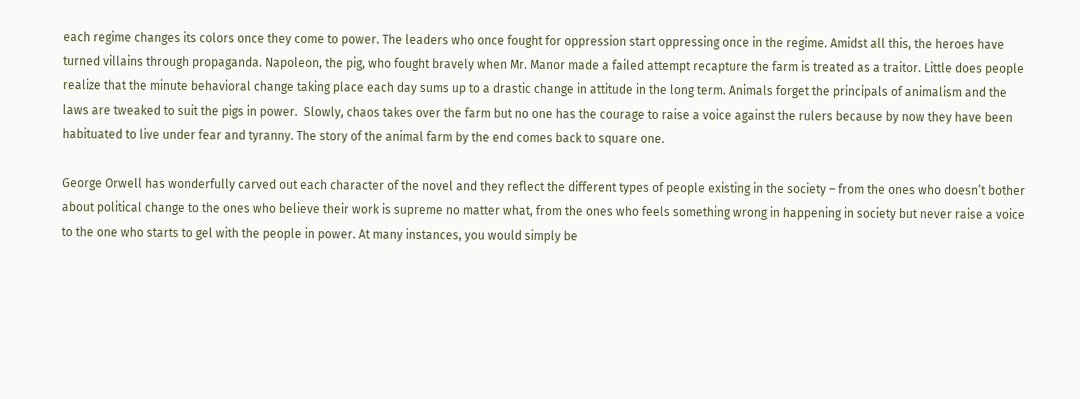each regime changes its colors once they come to power. The leaders who once fought for oppression start oppressing once in the regime. Amidst all this, the heroes have turned villains through propaganda. Napoleon, the pig, who fought bravely when Mr. Manor made a failed attempt recapture the farm is treated as a traitor. Little does people realize that the minute behavioral change taking place each day sums up to a drastic change in attitude in the long term. Animals forget the principals of animalism and the laws are tweaked to suit the pigs in power.  Slowly, chaos takes over the farm but no one has the courage to raise a voice against the rulers because by now they have been habituated to live under fear and tyranny. The story of the animal farm by the end comes back to square one.

George Orwell has wonderfully carved out each character of the novel and they reflect the different types of people existing in the society – from the ones who doesn’t bother about political change to the ones who believe their work is supreme no matter what, from the ones who feels something wrong in happening in society but never raise a voice to the one who starts to gel with the people in power. At many instances, you would simply be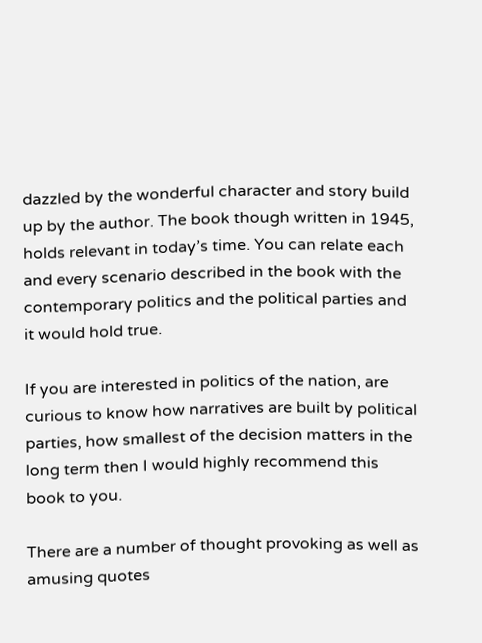dazzled by the wonderful character and story build up by the author. The book though written in 1945, holds relevant in today’s time. You can relate each and every scenario described in the book with the contemporary politics and the political parties and it would hold true.

If you are interested in politics of the nation, are curious to know how narratives are built by political parties, how smallest of the decision matters in the long term then I would highly recommend this book to you.

There are a number of thought provoking as well as amusing quotes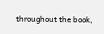throughout the book,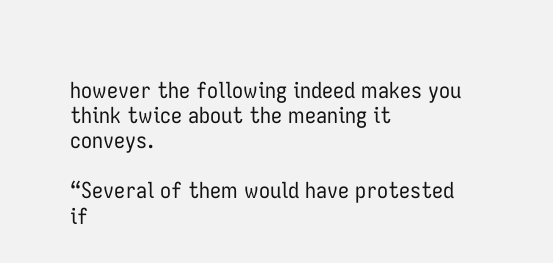however the following indeed makes you think twice about the meaning it conveys.

“Several of them would have protested if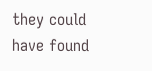they could have found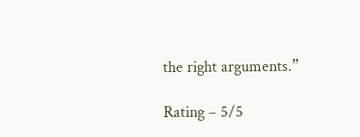the right arguments.”

Rating – 5/5